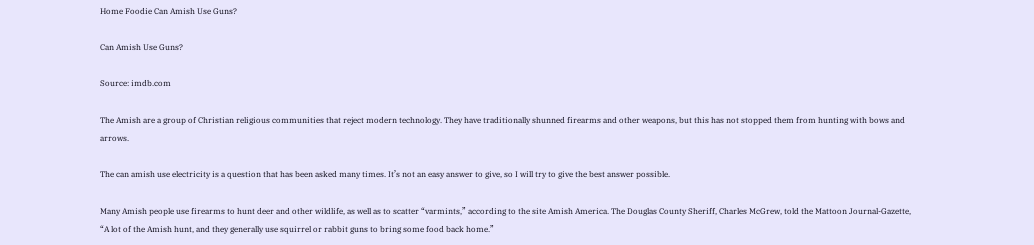Home Foodie Can Amish Use Guns?

Can Amish Use Guns?

Source: imdb.com

The Amish are a group of Christian religious communities that reject modern technology. They have traditionally shunned firearms and other weapons, but this has not stopped them from hunting with bows and arrows.

The can amish use electricity is a question that has been asked many times. It’s not an easy answer to give, so I will try to give the best answer possible.

Many Amish people use firearms to hunt deer and other wildlife, as well as to scatter “varmints,” according to the site Amish America. The Douglas County Sheriff, Charles McGrew, told the Mattoon Journal-Gazette, “A lot of the Amish hunt, and they generally use squirrel or rabbit guns to bring some food back home.”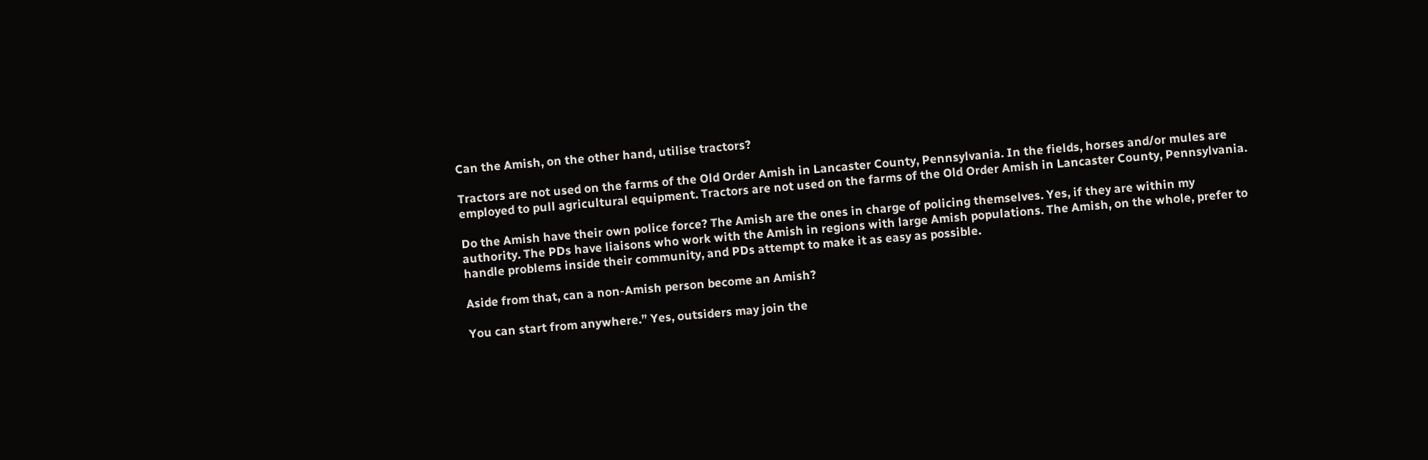Can the Amish, on the other hand, utilise tractors?

Tractors are not used on the farms of the Old Order Amish in Lancaster County, Pennsylvania. In the fields, horses and/or mules are employed to pull agricultural equipment. Tractors are not used on the farms of the Old Order Amish in Lancaster County, Pennsylvania.

Do the Amish have their own police force? The Amish are the ones in charge of policing themselves. Yes, if they are within my authority. The PDs have liaisons who work with the Amish in regions with large Amish populations. The Amish, on the whole, prefer to handle problems inside their community, and PDs attempt to make it as easy as possible.

Aside from that, can a non-Amish person become an Amish?

You can start from anywhere.” Yes, outsiders may join the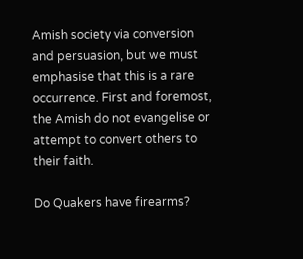Amish society via conversion and persuasion, but we must emphasise that this is a rare occurrence. First and foremost, the Amish do not evangelise or attempt to convert others to their faith.

Do Quakers have firearms?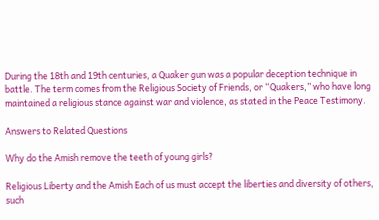During the 18th and 19th centuries, a Quaker gun was a popular deception technique in battle. The term comes from the Religious Society of Friends, or “Quakers,” who have long maintained a religious stance against war and violence, as stated in the Peace Testimony.

Answers to Related Questions

Why do the Amish remove the teeth of young girls?

Religious Liberty and the Amish Each of us must accept the liberties and diversity of others, such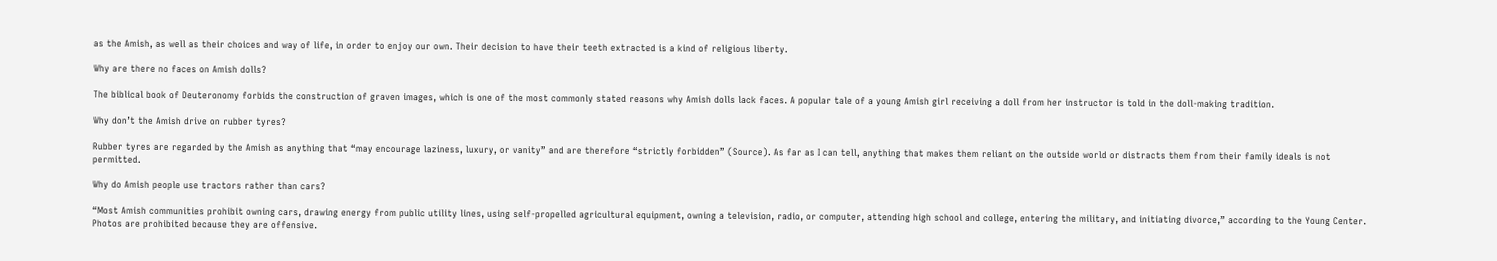as the Amish, as well as their choices and way of life, in order to enjoy our own. Their decision to have their teeth extracted is a kind of religious liberty.

Why are there no faces on Amish dolls?

The biblical book of Deuteronomy forbids the construction of graven images, which is one of the most commonly stated reasons why Amish dolls lack faces. A popular tale of a young Amish girl receiving a doll from her instructor is told in the doll-making tradition.

Why don’t the Amish drive on rubber tyres?

Rubber tyres are regarded by the Amish as anything that “may encourage laziness, luxury, or vanity” and are therefore “strictly forbidden” (Source). As far as I can tell, anything that makes them reliant on the outside world or distracts them from their family ideals is not permitted.

Why do Amish people use tractors rather than cars?

“Most Amish communities prohibit owning cars, drawing energy from public utility lines, using self-propelled agricultural equipment, owning a television, radio, or computer, attending high school and college, entering the military, and initiating divorce,” according to the Young Center. Photos are prohibited because they are offensive.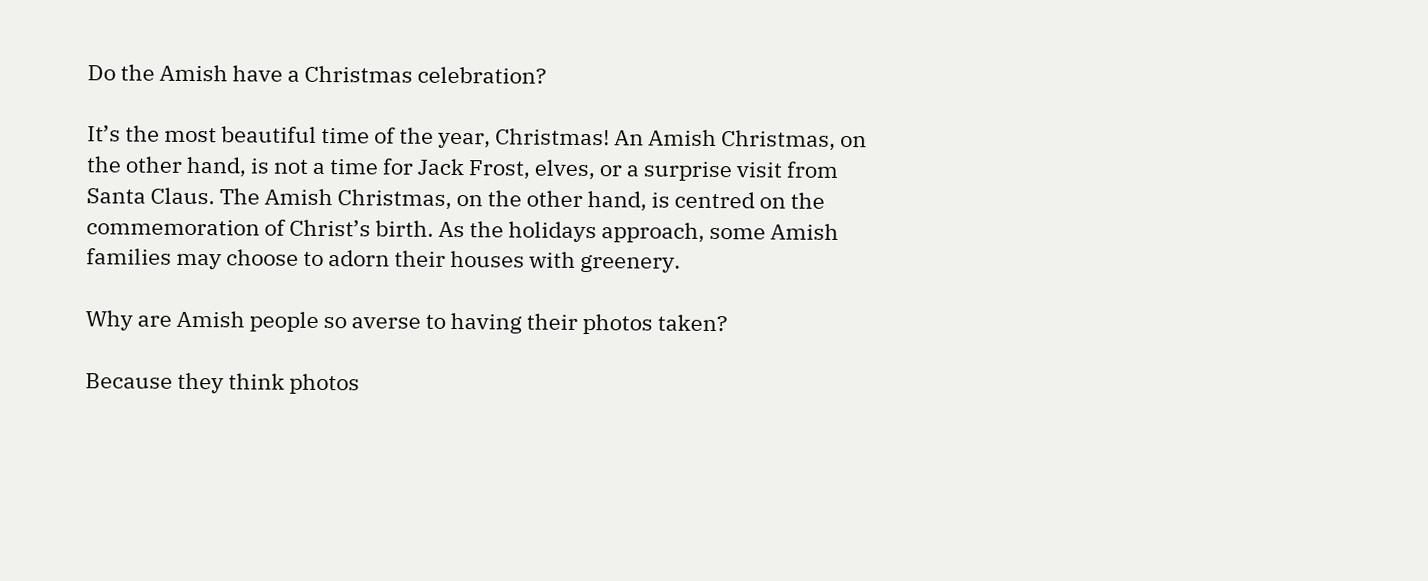Do the Amish have a Christmas celebration?

It’s the most beautiful time of the year, Christmas! An Amish Christmas, on the other hand, is not a time for Jack Frost, elves, or a surprise visit from Santa Claus. The Amish Christmas, on the other hand, is centred on the commemoration of Christ’s birth. As the holidays approach, some Amish families may choose to adorn their houses with greenery.

Why are Amish people so averse to having their photos taken?

Because they think photos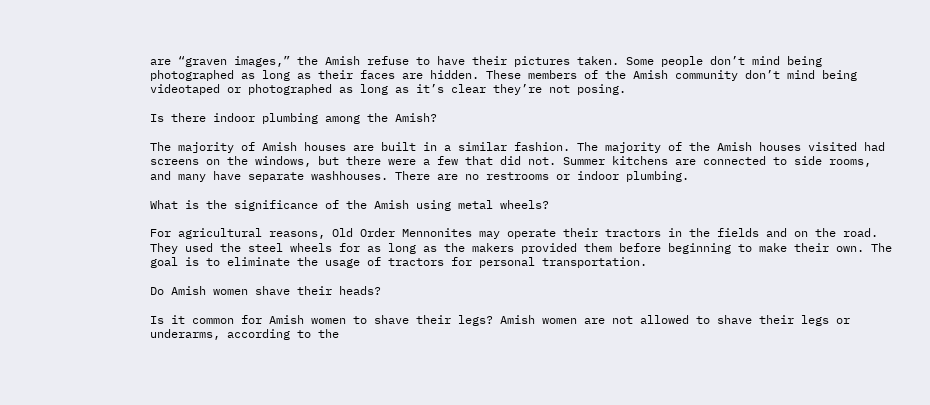are “graven images,” the Amish refuse to have their pictures taken. Some people don’t mind being photographed as long as their faces are hidden. These members of the Amish community don’t mind being videotaped or photographed as long as it’s clear they’re not posing.

Is there indoor plumbing among the Amish?

The majority of Amish houses are built in a similar fashion. The majority of the Amish houses visited had screens on the windows, but there were a few that did not. Summer kitchens are connected to side rooms, and many have separate washhouses. There are no restrooms or indoor plumbing.

What is the significance of the Amish using metal wheels?

For agricultural reasons, Old Order Mennonites may operate their tractors in the fields and on the road. They used the steel wheels for as long as the makers provided them before beginning to make their own. The goal is to eliminate the usage of tractors for personal transportation.

Do Amish women shave their heads?

Is it common for Amish women to shave their legs? Amish women are not allowed to shave their legs or underarms, according to the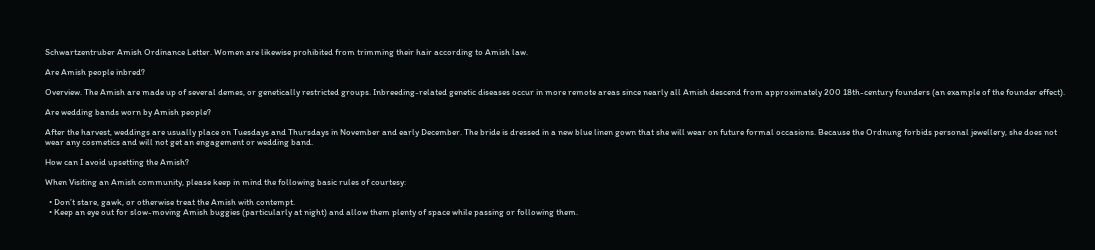Schwartzentruber Amish Ordinance Letter. Women are likewise prohibited from trimming their hair according to Amish law.

Are Amish people inbred?

Overview. The Amish are made up of several demes, or genetically restricted groups. Inbreeding-related genetic diseases occur in more remote areas since nearly all Amish descend from approximately 200 18th-century founders (an example of the founder effect).

Are wedding bands worn by Amish people?

After the harvest, weddings are usually place on Tuesdays and Thursdays in November and early December. The bride is dressed in a new blue linen gown that she will wear on future formal occasions. Because the Ordnung forbids personal jewellery, she does not wear any cosmetics and will not get an engagement or wedding band.

How can I avoid upsetting the Amish?

When Visiting an Amish community, please keep in mind the following basic rules of courtesy:

  • Don’t stare, gawk, or otherwise treat the Amish with contempt.
  • Keep an eye out for slow-moving Amish buggies (particularly at night) and allow them plenty of space while passing or following them.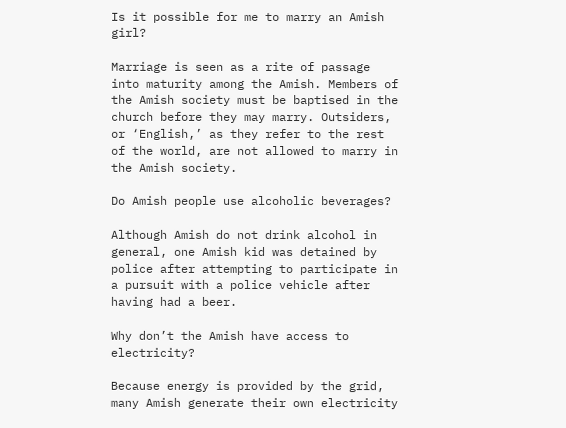Is it possible for me to marry an Amish girl?

Marriage is seen as a rite of passage into maturity among the Amish. Members of the Amish society must be baptised in the church before they may marry. Outsiders, or ‘English,’ as they refer to the rest of the world, are not allowed to marry in the Amish society.

Do Amish people use alcoholic beverages?

Although Amish do not drink alcohol in general, one Amish kid was detained by police after attempting to participate in a pursuit with a police vehicle after having had a beer.

Why don’t the Amish have access to electricity?

Because energy is provided by the grid, many Amish generate their own electricity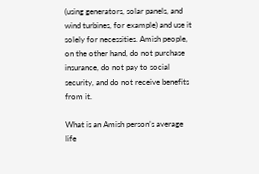(using generators, solar panels, and wind turbines, for example) and use it solely for necessities. Amish people, on the other hand, do not purchase insurance, do not pay to social security, and do not receive benefits from it.

What is an Amish person’s average life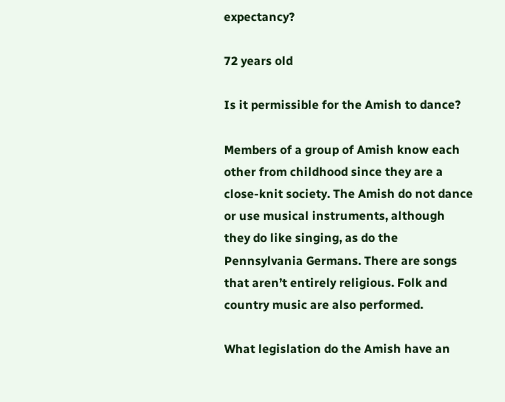expectancy?

72 years old

Is it permissible for the Amish to dance?

Members of a group of Amish know each other from childhood since they are a close-knit society. The Amish do not dance or use musical instruments, although they do like singing, as do the Pennsylvania Germans. There are songs that aren’t entirely religious. Folk and country music are also performed.

What legislation do the Amish have an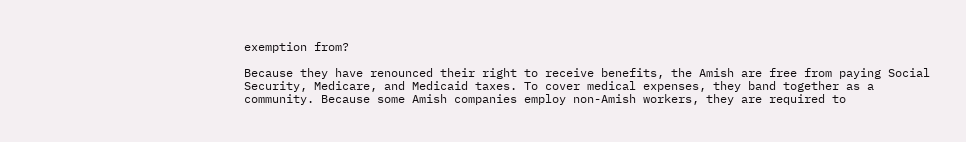exemption from?

Because they have renounced their right to receive benefits, the Amish are free from paying Social Security, Medicare, and Medicaid taxes. To cover medical expenses, they band together as a community. Because some Amish companies employ non-Amish workers, they are required to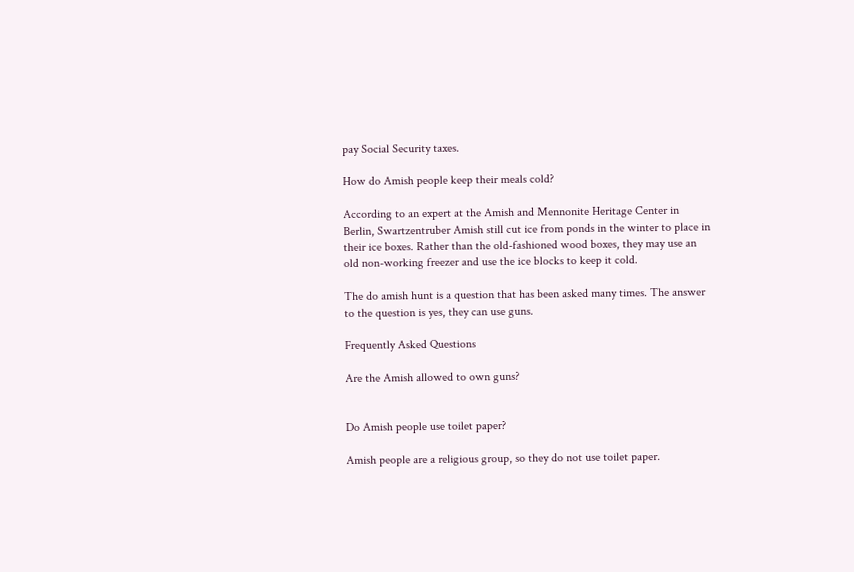pay Social Security taxes.

How do Amish people keep their meals cold?

According to an expert at the Amish and Mennonite Heritage Center in Berlin, Swartzentruber Amish still cut ice from ponds in the winter to place in their ice boxes. Rather than the old-fashioned wood boxes, they may use an old non-working freezer and use the ice blocks to keep it cold.

The do amish hunt is a question that has been asked many times. The answer to the question is yes, they can use guns.

Frequently Asked Questions

Are the Amish allowed to own guns?


Do Amish people use toilet paper?

Amish people are a religious group, so they do not use toilet paper.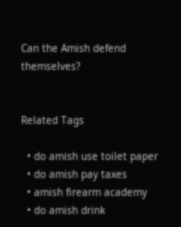Can the Amish defend themselves?


Related Tags

  • do amish use toilet paper
  • do amish pay taxes
  • amish firearm academy
  • do amish drink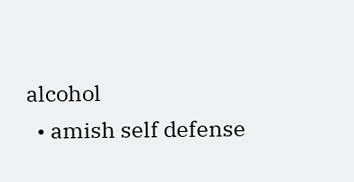alcohol
  • amish self defense